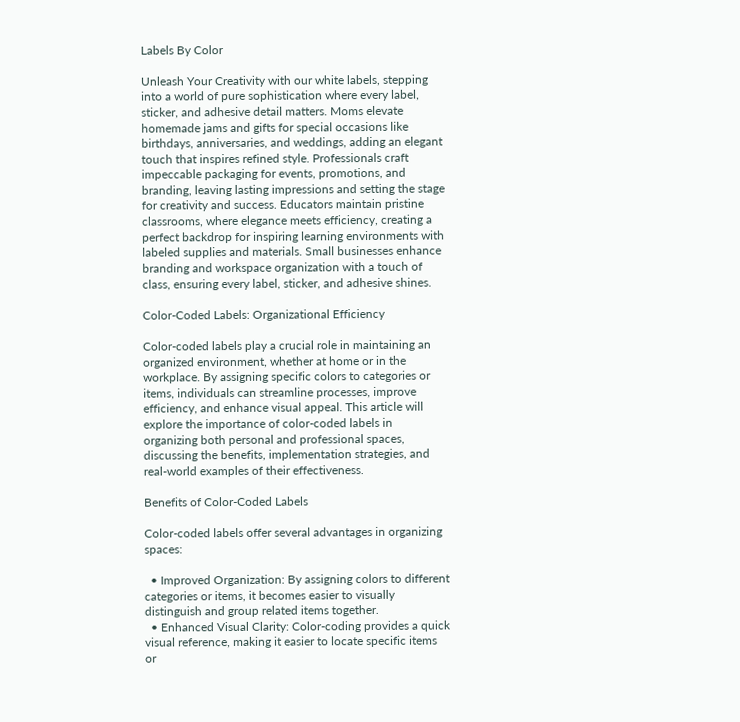Labels By Color

Unleash Your Creativity with our white labels, stepping into a world of pure sophistication where every label, sticker, and adhesive detail matters. Moms elevate homemade jams and gifts for special occasions like birthdays, anniversaries, and weddings, adding an elegant touch that inspires refined style. Professionals craft impeccable packaging for events, promotions, and branding, leaving lasting impressions and setting the stage for creativity and success. Educators maintain pristine classrooms, where elegance meets efficiency, creating a perfect backdrop for inspiring learning environments with labeled supplies and materials. Small businesses enhance branding and workspace organization with a touch of class, ensuring every label, sticker, and adhesive shines.

Color-Coded Labels: Organizational Efficiency

Color-coded labels play a crucial role in maintaining an organized environment, whether at home or in the workplace. By assigning specific colors to categories or items, individuals can streamline processes, improve efficiency, and enhance visual appeal. This article will explore the importance of color-coded labels in organizing both personal and professional spaces, discussing the benefits, implementation strategies, and real-world examples of their effectiveness.

Benefits of Color-Coded Labels

Color-coded labels offer several advantages in organizing spaces:

  • Improved Organization: By assigning colors to different categories or items, it becomes easier to visually distinguish and group related items together.
  • Enhanced Visual Clarity: Color-coding provides a quick visual reference, making it easier to locate specific items or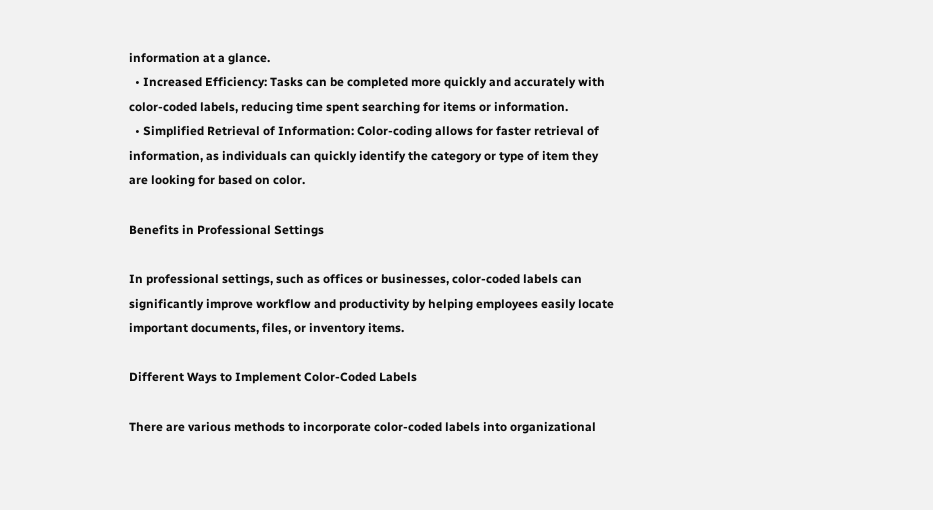information at a glance.
  • Increased Efficiency: Tasks can be completed more quickly and accurately with color-coded labels, reducing time spent searching for items or information.
  • Simplified Retrieval of Information: Color-coding allows for faster retrieval of information, as individuals can quickly identify the category or type of item they are looking for based on color.

Benefits in Professional Settings

In professional settings, such as offices or businesses, color-coded labels can significantly improve workflow and productivity by helping employees easily locate important documents, files, or inventory items.

Different Ways to Implement Color-Coded Labels

There are various methods to incorporate color-coded labels into organizational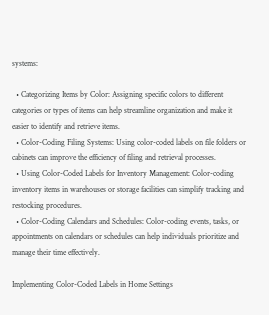systems:

  • Categorizing Items by Color: Assigning specific colors to different categories or types of items can help streamline organization and make it easier to identify and retrieve items.
  • Color-Coding Filing Systems: Using color-coded labels on file folders or cabinets can improve the efficiency of filing and retrieval processes.
  • Using Color-Coded Labels for Inventory Management: Color-coding inventory items in warehouses or storage facilities can simplify tracking and restocking procedures.
  • Color-Coding Calendars and Schedules: Color-coding events, tasks, or appointments on calendars or schedules can help individuals prioritize and manage their time effectively.

Implementing Color-Coded Labels in Home Settings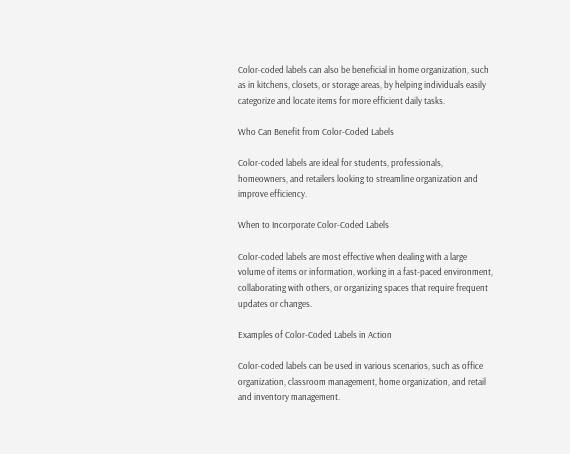Color-coded labels can also be beneficial in home organization, such as in kitchens, closets, or storage areas, by helping individuals easily categorize and locate items for more efficient daily tasks.

Who Can Benefit from Color-Coded Labels

Color-coded labels are ideal for students, professionals, homeowners, and retailers looking to streamline organization and improve efficiency.

When to Incorporate Color-Coded Labels

Color-coded labels are most effective when dealing with a large volume of items or information, working in a fast-paced environment, collaborating with others, or organizing spaces that require frequent updates or changes.

Examples of Color-Coded Labels in Action

Color-coded labels can be used in various scenarios, such as office organization, classroom management, home organization, and retail and inventory management.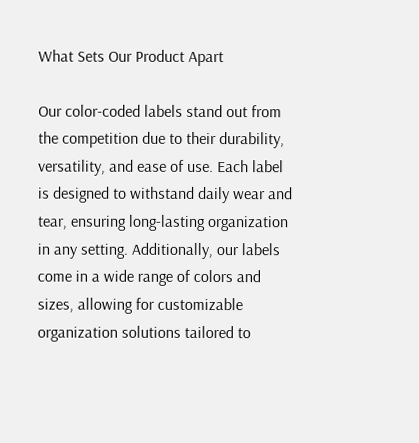What Sets Our Product Apart

Our color-coded labels stand out from the competition due to their durability, versatility, and ease of use. Each label is designed to withstand daily wear and tear, ensuring long-lasting organization in any setting. Additionally, our labels come in a wide range of colors and sizes, allowing for customizable organization solutions tailored to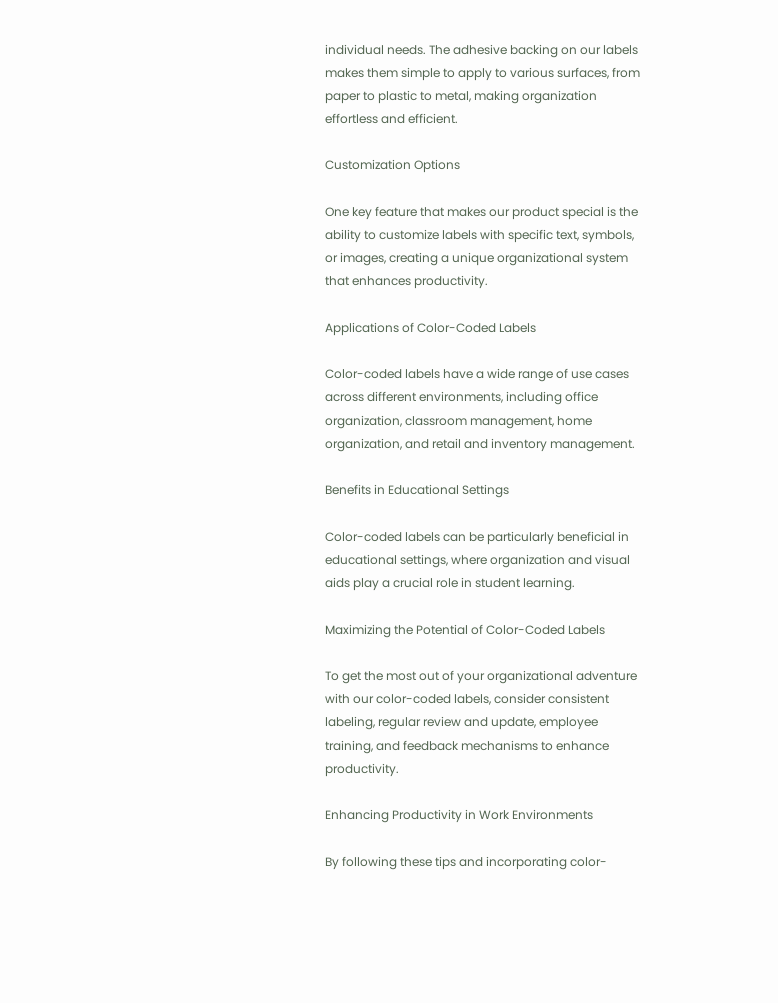individual needs. The adhesive backing on our labels makes them simple to apply to various surfaces, from paper to plastic to metal, making organization effortless and efficient.

Customization Options

One key feature that makes our product special is the ability to customize labels with specific text, symbols, or images, creating a unique organizational system that enhances productivity.

Applications of Color-Coded Labels

Color-coded labels have a wide range of use cases across different environments, including office organization, classroom management, home organization, and retail and inventory management.

Benefits in Educational Settings

Color-coded labels can be particularly beneficial in educational settings, where organization and visual aids play a crucial role in student learning.

Maximizing the Potential of Color-Coded Labels

To get the most out of your organizational adventure with our color-coded labels, consider consistent labeling, regular review and update, employee training, and feedback mechanisms to enhance productivity.

Enhancing Productivity in Work Environments

By following these tips and incorporating color-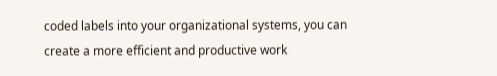coded labels into your organizational systems, you can create a more efficient and productive work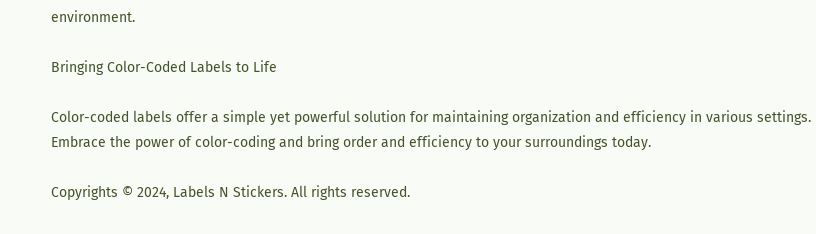environment.

Bringing Color-Coded Labels to Life

Color-coded labels offer a simple yet powerful solution for maintaining organization and efficiency in various settings. Embrace the power of color-coding and bring order and efficiency to your surroundings today.

Copyrights © 2024, Labels N Stickers. All rights reserved.